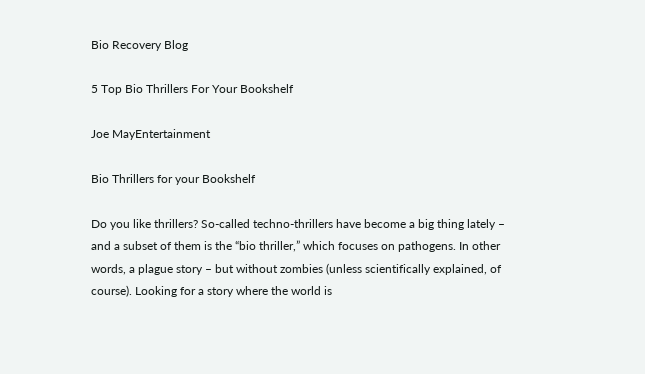Bio Recovery Blog

5 Top Bio Thrillers For Your Bookshelf

Joe MayEntertainment

Bio Thrillers for your Bookshelf

Do you like thrillers? So-called techno-thrillers have become a big thing lately – and a subset of them is the “bio thriller,” which focuses on pathogens. In other words, a plague story – but without zombies (unless scientifically explained, of course). Looking for a story where the world is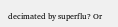decimated by superflu? Or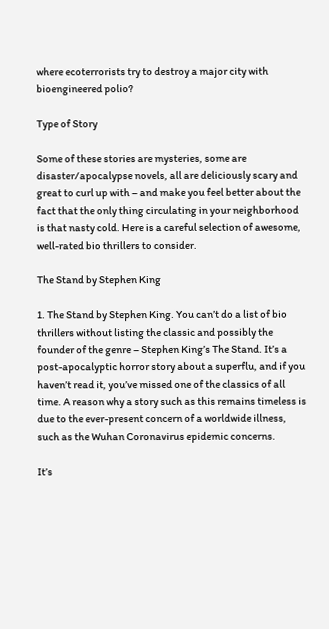where ecoterrorists try to destroy a major city with bioengineered polio?

Type of Story

Some of these stories are mysteries, some are disaster/apocalypse novels, all are deliciously scary and great to curl up with – and make you feel better about the fact that the only thing circulating in your neighborhood is that nasty cold. Here is a careful selection of awesome, well-rated bio thrillers to consider.

The Stand by Stephen King

1. The Stand by Stephen King. You can’t do a list of bio thrillers without listing the classic and possibly the founder of the genre – Stephen King’s The Stand. It’s a post-apocalyptic horror story about a superflu, and if you haven’t read it, you’ve missed one of the classics of all time. A reason why a story such as this remains timeless is due to the ever-present concern of a worldwide illness, such as the Wuhan Coronavirus epidemic concerns.

It’s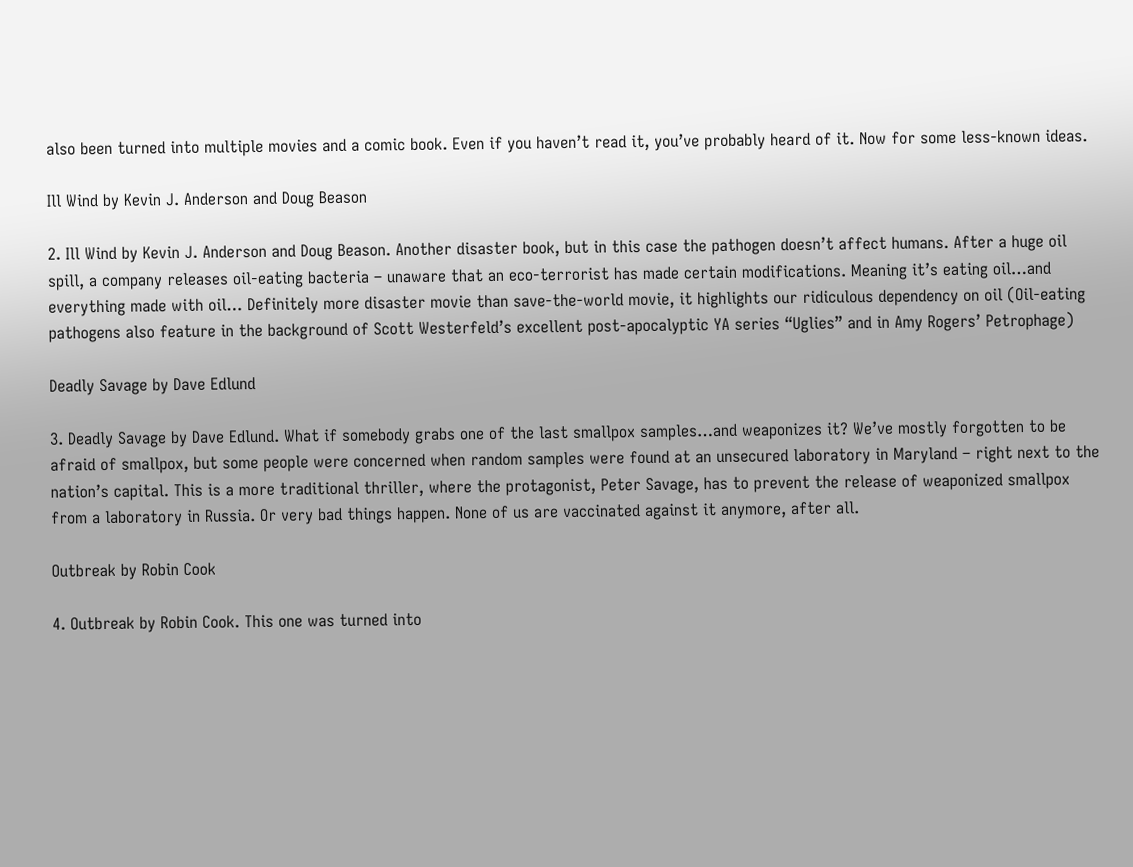also been turned into multiple movies and a comic book. Even if you haven’t read it, you’ve probably heard of it. Now for some less-known ideas.

Ill Wind by Kevin J. Anderson and Doug Beason

2. Ill Wind by Kevin J. Anderson and Doug Beason. Another disaster book, but in this case the pathogen doesn’t affect humans. After a huge oil spill, a company releases oil-eating bacteria – unaware that an eco-terrorist has made certain modifications. Meaning it’s eating oil…and everything made with oil… Definitely more disaster movie than save-the-world movie, it highlights our ridiculous dependency on oil (Oil-eating pathogens also feature in the background of Scott Westerfeld’s excellent post-apocalyptic YA series “Uglies” and in Amy Rogers’ Petrophage)

Deadly Savage by Dave Edlund

3. Deadly Savage by Dave Edlund. What if somebody grabs one of the last smallpox samples…and weaponizes it? We’ve mostly forgotten to be afraid of smallpox, but some people were concerned when random samples were found at an unsecured laboratory in Maryland – right next to the nation’s capital. This is a more traditional thriller, where the protagonist, Peter Savage, has to prevent the release of weaponized smallpox from a laboratory in Russia. Or very bad things happen. None of us are vaccinated against it anymore, after all.

Outbreak by Robin Cook

4. Outbreak by Robin Cook. This one was turned into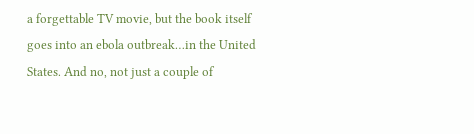a forgettable TV movie, but the book itself goes into an ebola outbreak…in the United States. And no, not just a couple of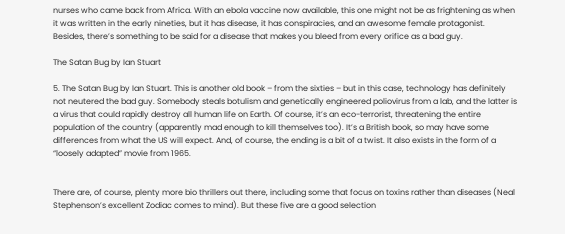nurses who came back from Africa. With an ebola vaccine now available, this one might not be as frightening as when it was written in the early nineties, but it has disease, it has conspiracies, and an awesome female protagonist. Besides, there’s something to be said for a disease that makes you bleed from every orifice as a bad guy.

The Satan Bug by Ian Stuart

5. The Satan Bug by Ian Stuart. This is another old book – from the sixties – but in this case, technology has definitely not neutered the bad guy. Somebody steals botulism and genetically engineered poliovirus from a lab, and the latter is a virus that could rapidly destroy all human life on Earth. Of course, it’s an eco-terrorist, threatening the entire population of the country (apparently mad enough to kill themselves too). It’s a British book, so may have some differences from what the US will expect. And, of course, the ending is a bit of a twist. It also exists in the form of a “loosely adapted” movie from 1965.


There are, of course, plenty more bio thrillers out there, including some that focus on toxins rather than diseases (Neal Stephenson’s excellent Zodiac comes to mind). But these five are a good selection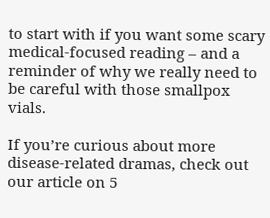to start with if you want some scary medical-focused reading – and a reminder of why we really need to be careful with those smallpox vials.

If you’re curious about more disease-related dramas, check out our article on 5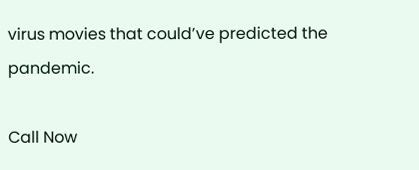virus movies that could’ve predicted the pandemic.

Call Now